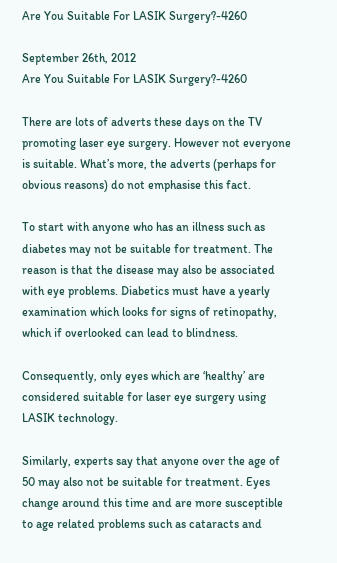Are You Suitable For LASIK Surgery?-4260

September 26th, 2012
Are You Suitable For LASIK Surgery?-4260

There are lots of adverts these days on the TV promoting laser eye surgery. However not everyone is suitable. What’s more, the adverts (perhaps for obvious reasons) do not emphasise this fact.

To start with anyone who has an illness such as diabetes may not be suitable for treatment. The reason is that the disease may also be associated with eye problems. Diabetics must have a yearly examination which looks for signs of retinopathy, which if overlooked can lead to blindness.

Consequently, only eyes which are ‘healthy’ are considered suitable for laser eye surgery using LASIK technology.

Similarly, experts say that anyone over the age of 50 may also not be suitable for treatment. Eyes change around this time and are more susceptible to age related problems such as cataracts and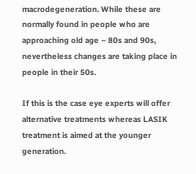macrodegeneration. While these are normally found in people who are approaching old age – 80s and 90s, nevertheless changes are taking place in people in their 50s.

If this is the case eye experts will offer alternative treatments whereas LASIK treatment is aimed at the younger generation.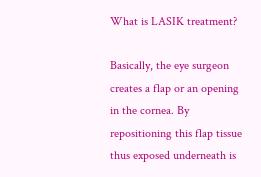What is LASIK treatment?

Basically, the eye surgeon creates a flap or an opening in the cornea. By repositioning this flap tissue thus exposed underneath is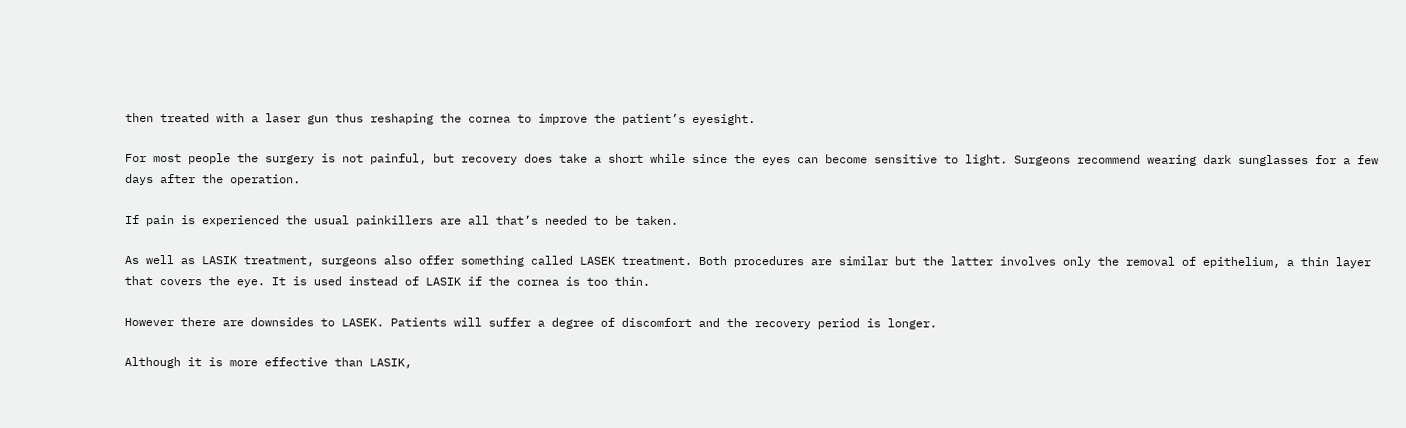then treated with a laser gun thus reshaping the cornea to improve the patient’s eyesight.

For most people the surgery is not painful, but recovery does take a short while since the eyes can become sensitive to light. Surgeons recommend wearing dark sunglasses for a few days after the operation.

If pain is experienced the usual painkillers are all that’s needed to be taken.

As well as LASIK treatment, surgeons also offer something called LASEK treatment. Both procedures are similar but the latter involves only the removal of epithelium, a thin layer that covers the eye. It is used instead of LASIK if the cornea is too thin.

However there are downsides to LASEK. Patients will suffer a degree of discomfort and the recovery period is longer.

Although it is more effective than LASIK,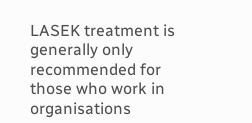LASEK treatment is generally only recommended for those who work in organisations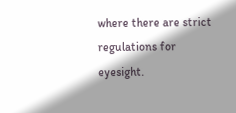where there are strict regulations for eyesight.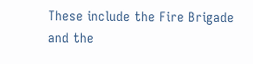These include the Fire Brigade and the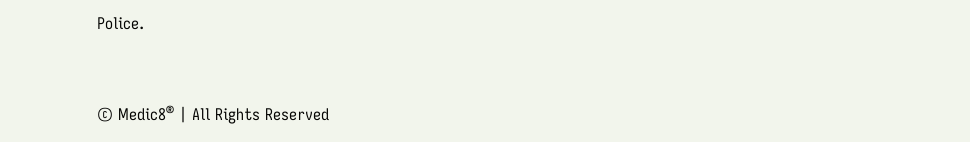Police.


© Medic8® | All Rights Reserved